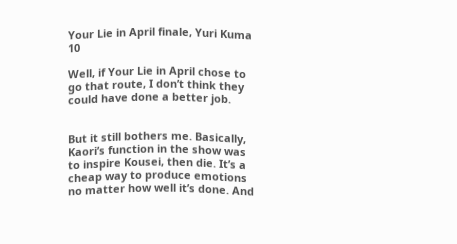Your Lie in April finale, Yuri Kuma 10

Well, if Your Lie in April chose to go that route, I don’t think they could have done a better job.


But it still bothers me. Basically, Kaori’s function in the show was to inspire Kousei, then die. It’s a cheap way to produce emotions no matter how well it’s done. And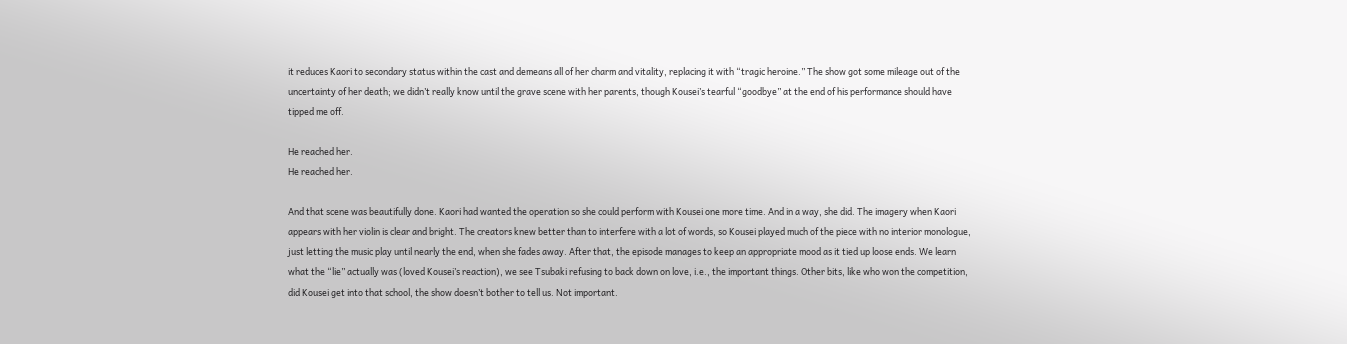it reduces Kaori to secondary status within the cast and demeans all of her charm and vitality, replacing it with “tragic heroine.” The show got some mileage out of the uncertainty of her death; we didn’t really know until the grave scene with her parents, though Kousei’s tearful “goodbye” at the end of his performance should have tipped me off.

He reached her.
He reached her.

And that scene was beautifully done. Kaori had wanted the operation so she could perform with Kousei one more time. And in a way, she did. The imagery when Kaori appears with her violin is clear and bright. The creators knew better than to interfere with a lot of words, so Kousei played much of the piece with no interior monologue, just letting the music play until nearly the end, when she fades away. After that, the episode manages to keep an appropriate mood as it tied up loose ends. We learn what the “lie” actually was (loved Kousei’s reaction), we see Tsubaki refusing to back down on love, i.e., the important things. Other bits, like who won the competition, did Kousei get into that school, the show doesn’t bother to tell us. Not important.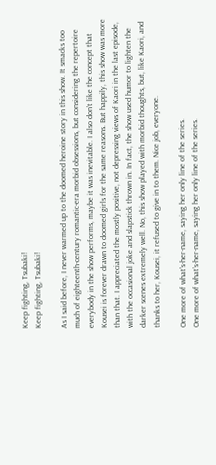Keep fighting, Tsubaki!
Keep fighting, Tsubaki!

As I said before, I never warmed up to the doomed heroine story in this show. It smacks too much of eighteenth-century romantic-era morbid obsessions, but considering the repertoire everybody in the show performs, maybe it was inevitable. I also don’t like the concept that Kousei is forever drawn to doomed girls for the same reasons. But happily, this show was more than that. I appreciated the mostly positive, not depressing views of Kaori in the last episode, with the occasional joke and slapstick thrown in. In fact, the show used humor to lighten the darker scenes extremely well. No, this show played with morbid thoughts, but, like Kaori, and thanks to her, Kousei, it refused to give in to them. Nice job, everyone.

One more of what's-her-name, saying her only line of the series.
One more of what’s-her-name, saying her only line of the series.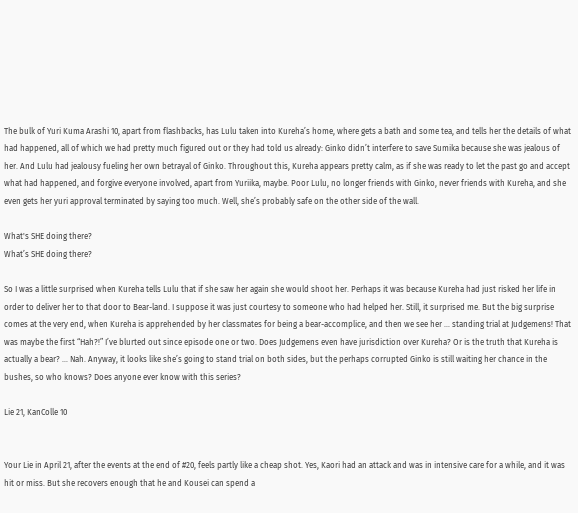The bulk of Yuri Kuma Arashi 10, apart from flashbacks, has Lulu taken into Kureha’s home, where gets a bath and some tea, and tells her the details of what had happened, all of which we had pretty much figured out or they had told us already: Ginko didn’t interfere to save Sumika because she was jealous of her. And Lulu had jealousy fueling her own betrayal of Ginko. Throughout this, Kureha appears pretty calm, as if she was ready to let the past go and accept what had happened, and forgive everyone involved, apart from Yuriika, maybe. Poor Lulu, no longer friends with Ginko, never friends with Kureha, and she even gets her yuri approval terminated by saying too much. Well, she’s probably safe on the other side of the wall.

What's SHE doing there?
What’s SHE doing there?

So I was a little surprised when Kureha tells Lulu that if she saw her again she would shoot her. Perhaps it was because Kureha had just risked her life in order to deliver her to that door to Bear-land. I suppose it was just courtesy to someone who had helped her. Still, it surprised me. But the big surprise comes at the very end, when Kureha is apprehended by her classmates for being a bear-accomplice, and then we see her … standing trial at Judgemens! That was maybe the first “Hah?!” I’ve blurted out since episode one or two. Does Judgemens even have jurisdiction over Kureha? Or is the truth that Kureha is actually a bear? … Nah. Anyway, it looks like she’s going to stand trial on both sides, but the perhaps corrupted Ginko is still waiting her chance in the bushes, so who knows? Does anyone ever know with this series?

Lie 21, KanColle 10


Your Lie in April 21, after the events at the end of #20, feels partly like a cheap shot. Yes, Kaori had an attack and was in intensive care for a while, and it was hit or miss. But she recovers enough that he and Kousei can spend a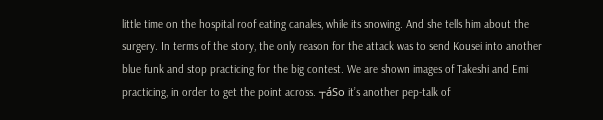little time on the hospital roof eating canales, while its snowing. And she tells him about the surgery. In terms of the story, the only reason for the attack was to send Kousei into another blue funk and stop practicing for the big contest. We are shown images of Takeshi and Emi practicing, in order to get the point across. ┬áSo it’s another pep-talk of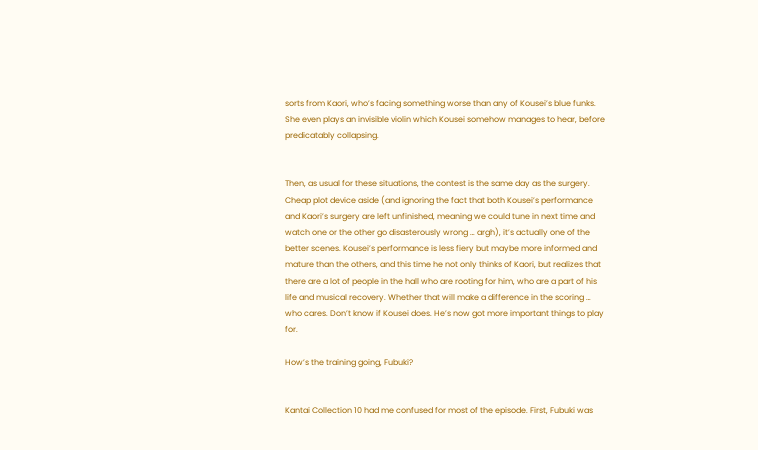sorts from Kaori, who’s facing something worse than any of Kousei’s blue funks. She even plays an invisible violin which Kousei somehow manages to hear, before predicatably collapsing.


Then, as usual for these situations, the contest is the same day as the surgery. Cheap plot device aside (and ignoring the fact that both Kousei’s performance and Kaori’s surgery are left unfinished, meaning we could tune in next time and watch one or the other go disasterously wrong … argh), it’s actually one of the better scenes. Kousei’s performance is less fiery but maybe more informed and mature than the others, and this time he not only thinks of Kaori, but realizes that there are a lot of people in the hall who are rooting for him, who are a part of his life and musical recovery. Whether that will make a difference in the scoring … who cares. Don’t know if Kousei does. He’s now got more important things to play for.

How’s the training going, Fubuki?


Kantai Collection 10 had me confused for most of the episode. First, Fubuki was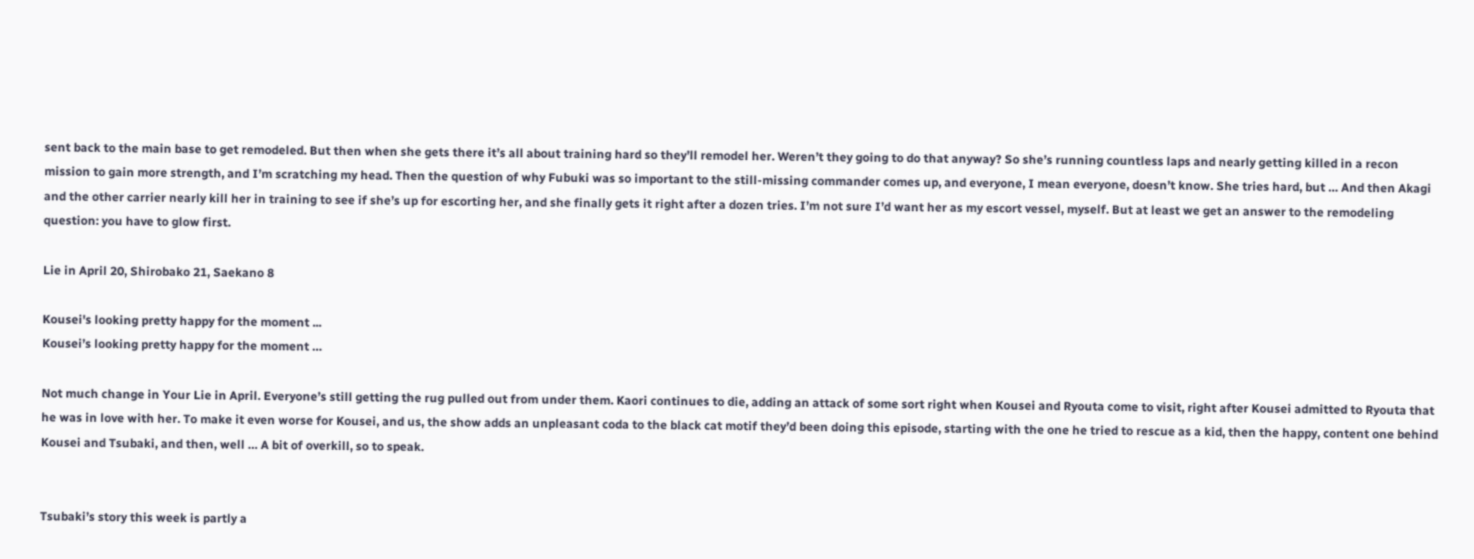sent back to the main base to get remodeled. But then when she gets there it’s all about training hard so they’ll remodel her. Weren’t they going to do that anyway? So she’s running countless laps and nearly getting killed in a recon mission to gain more strength, and I’m scratching my head. Then the question of why Fubuki was so important to the still-missing commander comes up, and everyone, I mean everyone, doesn’t know. She tries hard, but … And then Akagi and the other carrier nearly kill her in training to see if she’s up for escorting her, and she finally gets it right after a dozen tries. I’m not sure I’d want her as my escort vessel, myself. But at least we get an answer to the remodeling question: you have to glow first.

Lie in April 20, Shirobako 21, Saekano 8

Kousei's looking pretty happy for the moment ...
Kousei’s looking pretty happy for the moment …

Not much change in Your Lie in April. Everyone’s still getting the rug pulled out from under them. Kaori continues to die, adding an attack of some sort right when Kousei and Ryouta come to visit, right after Kousei admitted to Ryouta that he was in love with her. To make it even worse for Kousei, and us, the show adds an unpleasant coda to the black cat motif they’d been doing this episode, starting with the one he tried to rescue as a kid, then the happy, content one behind Kousei and Tsubaki, and then, well … A bit of overkill, so to speak.


Tsubaki’s story this week is partly a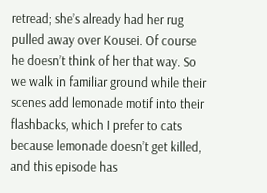retread; she’s already had her rug pulled away over Kousei. Of course he doesn’t think of her that way. So we walk in familiar ground while their scenes add lemonade motif into their flashbacks, which I prefer to cats because lemonade doesn’t get killed, and this episode has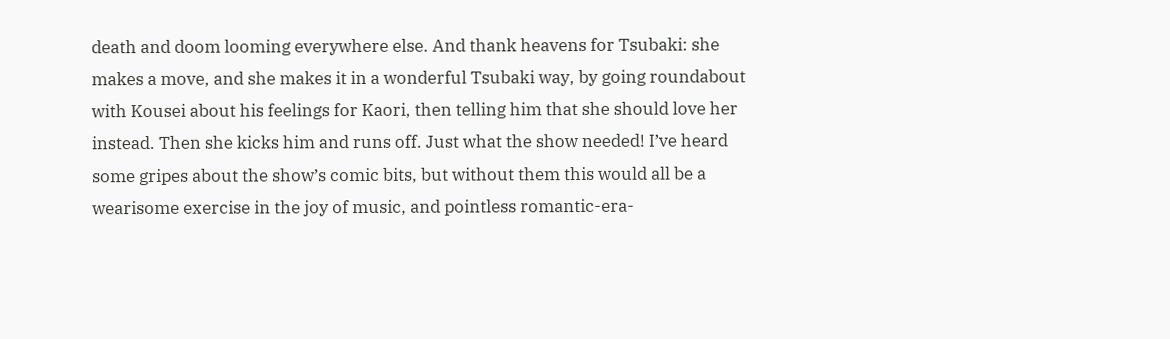death and doom looming everywhere else. And thank heavens for Tsubaki: she makes a move, and she makes it in a wonderful Tsubaki way, by going roundabout with Kousei about his feelings for Kaori, then telling him that she should love her instead. Then she kicks him and runs off. Just what the show needed! I’ve heard some gripes about the show’s comic bits, but without them this would all be a wearisome exercise in the joy of music, and pointless romantic-era-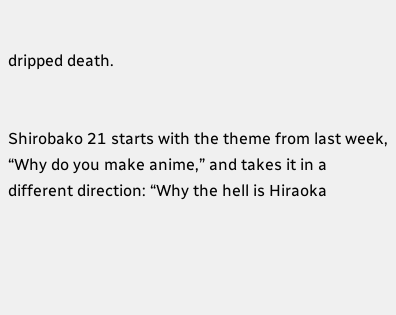dripped death.


Shirobako 21 starts with the theme from last week, “Why do you make anime,” and takes it in a different direction: “Why the hell is Hiraoka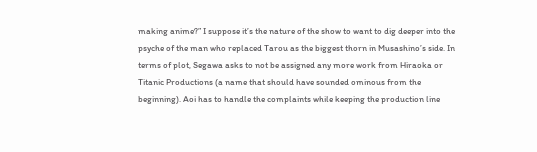making anime?” I suppose it’s the nature of the show to want to dig deeper into the psyche of the man who replaced Tarou as the biggest thorn in Musashino’s side. In terms of plot, Segawa asks to not be assigned any more work from Hiraoka or Titanic Productions (a name that should have sounded ominous from the beginning). Aoi has to handle the complaints while keeping the production line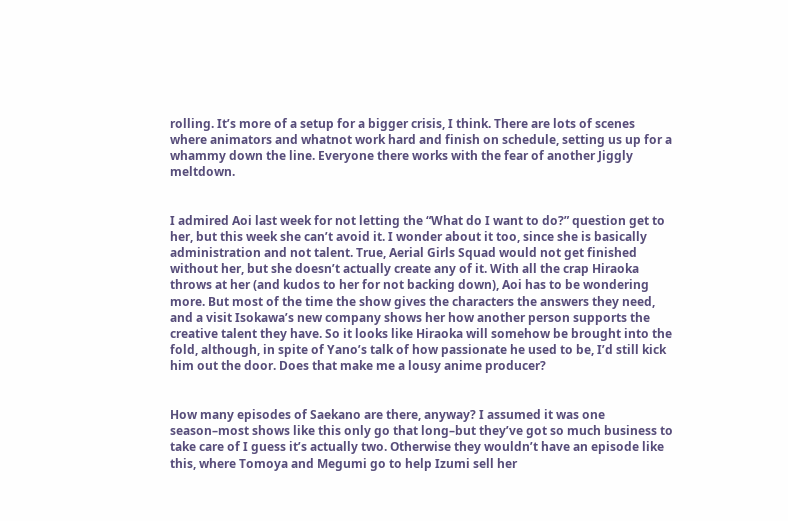rolling. It’s more of a setup for a bigger crisis, I think. There are lots of scenes where animators and whatnot work hard and finish on schedule, setting us up for a whammy down the line. Everyone there works with the fear of another Jiggly meltdown.


I admired Aoi last week for not letting the “What do I want to do?” question get to her, but this week she can’t avoid it. I wonder about it too, since she is basically administration and not talent. True, Aerial Girls Squad would not get finished without her, but she doesn’t actually create any of it. With all the crap Hiraoka throws at her (and kudos to her for not backing down), Aoi has to be wondering more. But most of the time the show gives the characters the answers they need, and a visit Isokawa’s new company shows her how another person supports the creative talent they have. So it looks like Hiraoka will somehow be brought into the fold, although, in spite of Yano’s talk of how passionate he used to be, I’d still kick him out the door. Does that make me a lousy anime producer?


How many episodes of Saekano are there, anyway? I assumed it was one season–most shows like this only go that long–but they’ve got so much business to take care of I guess it’s actually two. Otherwise they wouldn’t have an episode like this, where Tomoya and Megumi go to help Izumi sell her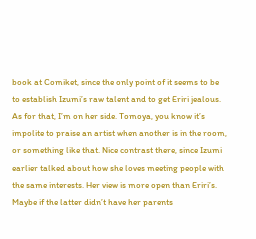book at Comiket, since the only point of it seems to be to establish Izumi’s raw talent and to get Eriri jealous. As for that, I’m on her side. Tomoya, you know it’s impolite to praise an artist when another is in the room, or something like that. Nice contrast there, since Izumi earlier talked about how she loves meeting people with the same interests. Her view is more open than Eriri’s. Maybe if the latter didn’t have her parents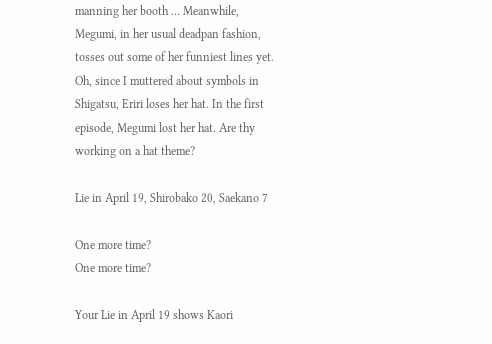manning her booth … Meanwhile, Megumi, in her usual deadpan fashion, tosses out some of her funniest lines yet. Oh, since I muttered about symbols in Shigatsu, Eriri loses her hat. In the first episode, Megumi lost her hat. Are thy working on a hat theme?

Lie in April 19, Shirobako 20, Saekano 7

One more time?
One more time?

Your Lie in April 19 shows Kaori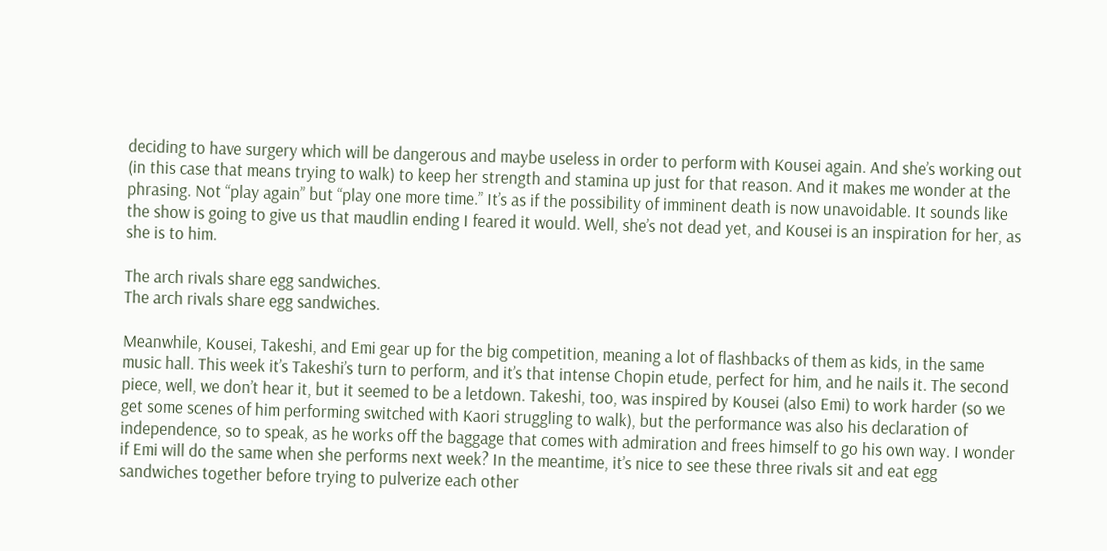deciding to have surgery which will be dangerous and maybe useless in order to perform with Kousei again. And she’s working out (in this case that means trying to walk) to keep her strength and stamina up just for that reason. And it makes me wonder at the phrasing. Not “play again” but “play one more time.” It’s as if the possibility of imminent death is now unavoidable. It sounds like the show is going to give us that maudlin ending I feared it would. Well, she’s not dead yet, and Kousei is an inspiration for her, as she is to him.

The arch rivals share egg sandwiches.
The arch rivals share egg sandwiches.

Meanwhile, Kousei, Takeshi, and Emi gear up for the big competition, meaning a lot of flashbacks of them as kids, in the same music hall. This week it’s Takeshi’s turn to perform, and it’s that intense Chopin etude, perfect for him, and he nails it. The second piece, well, we don’t hear it, but it seemed to be a letdown. Takeshi, too, was inspired by Kousei (also Emi) to work harder (so we get some scenes of him performing switched with Kaori struggling to walk), but the performance was also his declaration of independence, so to speak, as he works off the baggage that comes with admiration and frees himself to go his own way. I wonder if Emi will do the same when she performs next week? In the meantime, it’s nice to see these three rivals sit and eat egg sandwiches together before trying to pulverize each other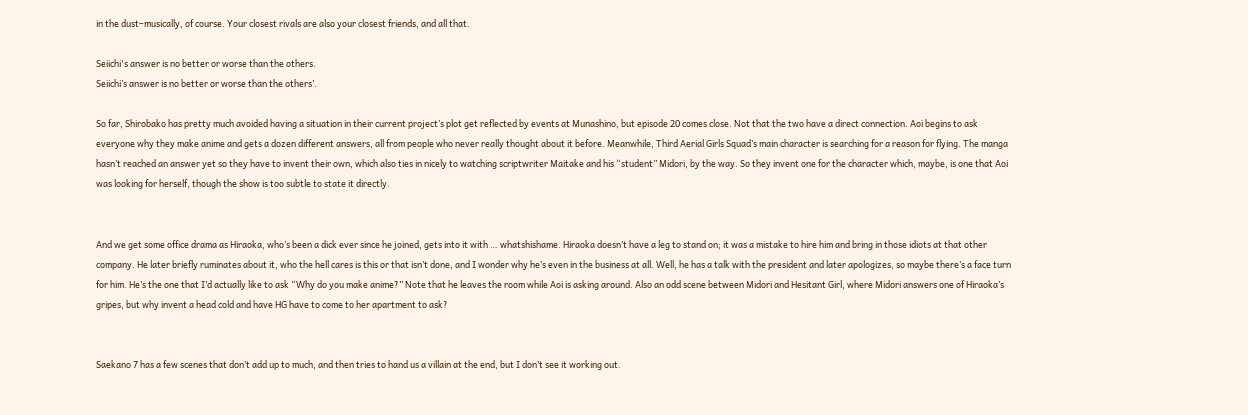in the dust–musically, of course. Your closest rivals are also your closest friends, and all that.

Seiichi's answer is no better or worse than the others.
Seiichi’s answer is no better or worse than the others’.

So far, Shirobako has pretty much avoided having a situation in their current project’s plot get reflected by events at Munashino, but episode 20 comes close. Not that the two have a direct connection. Aoi begins to ask everyone why they make anime and gets a dozen different answers, all from people who never really thought about it before. Meanwhile, Third Aerial Girls Squad’s main character is searching for a reason for flying. The manga hasn’t reached an answer yet so they have to invent their own, which also ties in nicely to watching scriptwriter Maitake and his “student” Midori, by the way. So they invent one for the character which, maybe, is one that Aoi was looking for herself, though the show is too subtle to state it directly.


And we get some office drama as Hiraoka, who’s been a dick ever since he joined, gets into it with … whatshishame. Hiraoka doesn’t have a leg to stand on; it was a mistake to hire him and bring in those idiots at that other company. He later briefly ruminates about it, who the hell cares is this or that isn’t done, and I wonder why he’s even in the business at all. Well, he has a talk with the president and later apologizes, so maybe there’s a face turn for him. He’s the one that I’d actually like to ask “Why do you make anime?” Note that he leaves the room while Aoi is asking around. Also an odd scene between Midori and Hesitant Girl, where Midori answers one of Hiraoka’s gripes, but why invent a head cold and have HG have to come to her apartment to ask?


Saekano 7 has a few scenes that don’t add up to much, and then tries to hand us a villain at the end, but I don’t see it working out.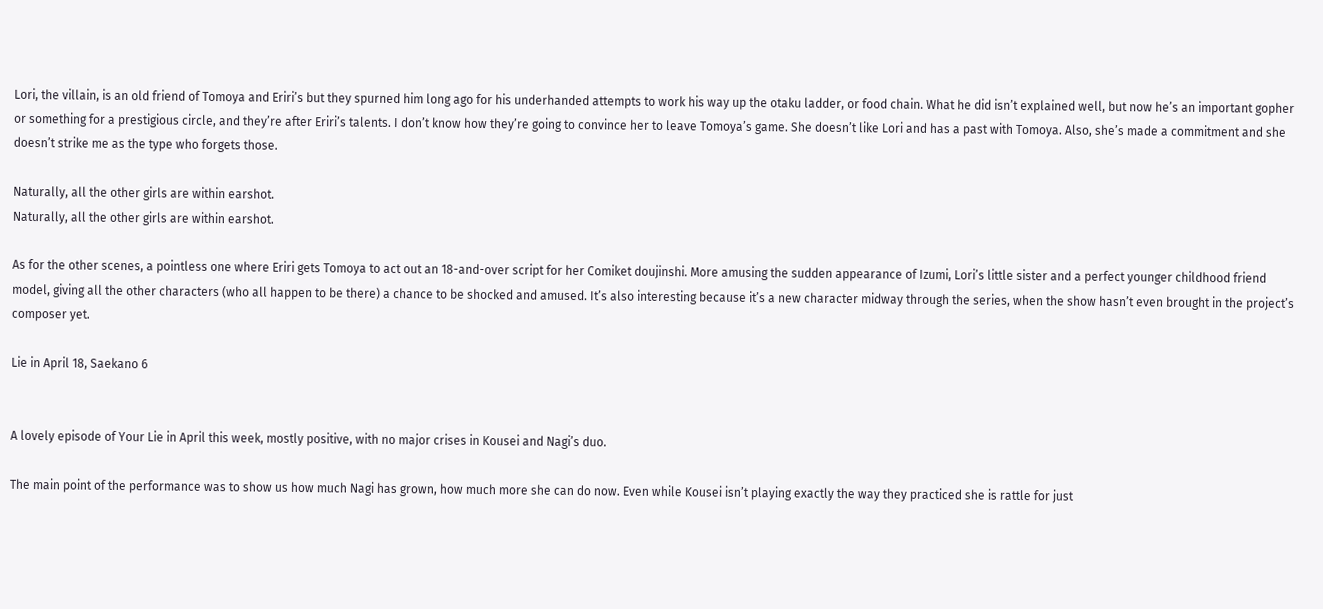Lori, the villain, is an old friend of Tomoya and Eriri’s but they spurned him long ago for his underhanded attempts to work his way up the otaku ladder, or food chain. What he did isn’t explained well, but now he’s an important gopher or something for a prestigious circle, and they’re after Eriri’s talents. I don’t know how they’re going to convince her to leave Tomoya’s game. She doesn’t like Lori and has a past with Tomoya. Also, she’s made a commitment and she doesn’t strike me as the type who forgets those.

Naturally, all the other girls are within earshot.
Naturally, all the other girls are within earshot.

As for the other scenes, a pointless one where Eriri gets Tomoya to act out an 18-and-over script for her Comiket doujinshi. More amusing the sudden appearance of Izumi, Lori’s little sister and a perfect younger childhood friend model, giving all the other characters (who all happen to be there) a chance to be shocked and amused. It’s also interesting because it’s a new character midway through the series, when the show hasn’t even brought in the project’s composer yet.

Lie in April 18, Saekano 6


A lovely episode of Your Lie in April this week, mostly positive, with no major crises in Kousei and Nagi’s duo.

The main point of the performance was to show us how much Nagi has grown, how much more she can do now. Even while Kousei isn’t playing exactly the way they practiced she is rattle for just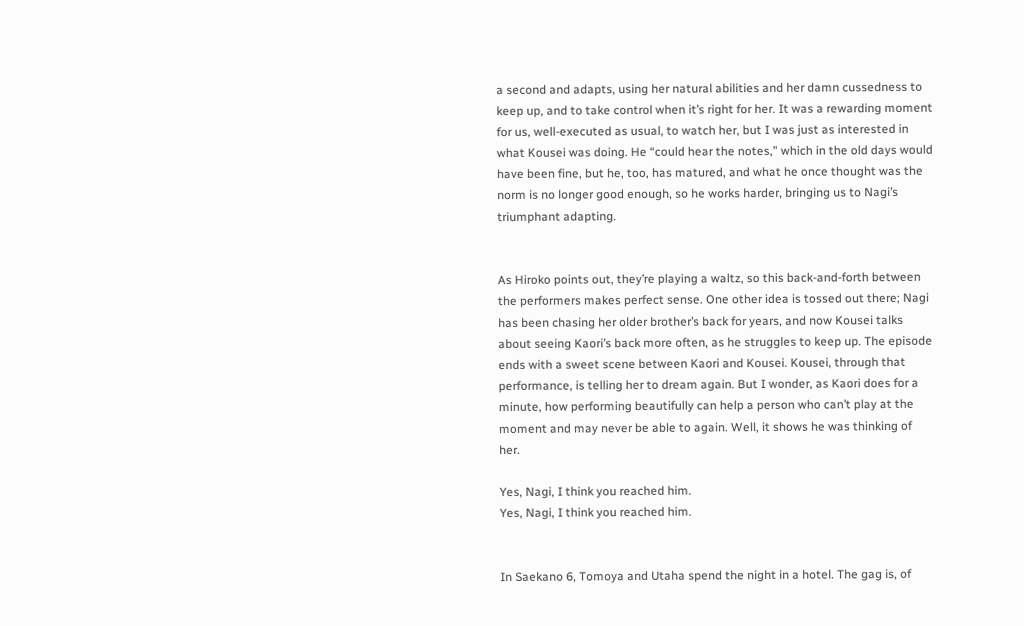a second and adapts, using her natural abilities and her damn cussedness to keep up, and to take control when it’s right for her. It was a rewarding moment for us, well-executed as usual, to watch her, but I was just as interested in what Kousei was doing. He “could hear the notes,” which in the old days would have been fine, but he, too, has matured, and what he once thought was the norm is no longer good enough, so he works harder, bringing us to Nagi’s triumphant adapting.


As Hiroko points out, they’re playing a waltz, so this back-and-forth between the performers makes perfect sense. One other idea is tossed out there; Nagi has been chasing her older brother’s back for years, and now Kousei talks about seeing Kaori’s back more often, as he struggles to keep up. The episode ends with a sweet scene between Kaori and Kousei. Kousei, through that performance, is telling her to dream again. But I wonder, as Kaori does for a minute, how performing beautifully can help a person who can’t play at the moment and may never be able to again. Well, it shows he was thinking of her.

Yes, Nagi, I think you reached him.
Yes, Nagi, I think you reached him.


In Saekano 6, Tomoya and Utaha spend the night in a hotel. The gag is, of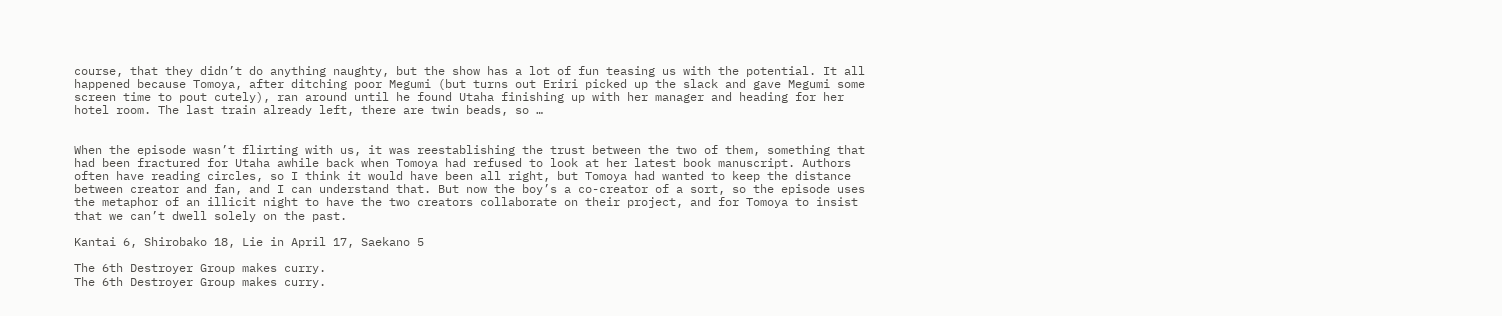course, that they didn’t do anything naughty, but the show has a lot of fun teasing us with the potential. It all happened because Tomoya, after ditching poor Megumi (but turns out Eriri picked up the slack and gave Megumi some screen time to pout cutely), ran around until he found Utaha finishing up with her manager and heading for her hotel room. The last train already left, there are twin beads, so …


When the episode wasn’t flirting with us, it was reestablishing the trust between the two of them, something that had been fractured for Utaha awhile back when Tomoya had refused to look at her latest book manuscript. Authors often have reading circles, so I think it would have been all right, but Tomoya had wanted to keep the distance between creator and fan, and I can understand that. But now the boy’s a co-creator of a sort, so the episode uses the metaphor of an illicit night to have the two creators collaborate on their project, and for Tomoya to insist that we can’t dwell solely on the past.

Kantai 6, Shirobako 18, Lie in April 17, Saekano 5

The 6th Destroyer Group makes curry.
The 6th Destroyer Group makes curry.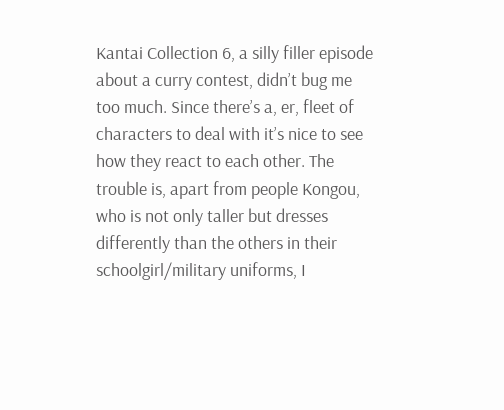Kantai Collection 6, a silly filler episode about a curry contest, didn’t bug me too much. Since there’s a, er, fleet of characters to deal with it’s nice to see how they react to each other. The trouble is, apart from people Kongou, who is not only taller but dresses differently than the others in their schoolgirl/military uniforms, I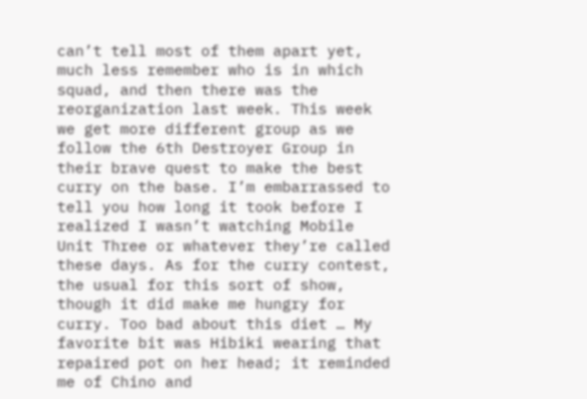can’t tell most of them apart yet, much less remember who is in which squad, and then there was the reorganization last week. This week we get more different group as we follow the 6th Destroyer Group in their brave quest to make the best curry on the base. I’m embarrassed to tell you how long it took before I realized I wasn’t watching Mobile Unit Three or whatever they’re called these days. As for the curry contest, the usual for this sort of show, though it did make me hungry for curry. Too bad about this diet … My favorite bit was Hibiki wearing that repaired pot on her head; it reminded me of Chino and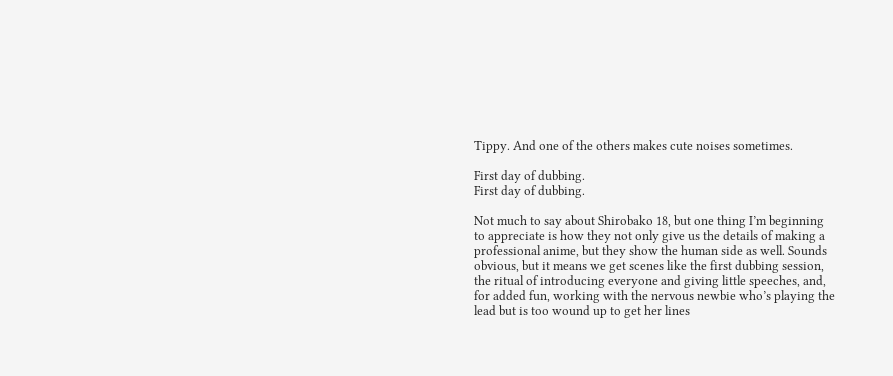Tippy. And one of the others makes cute noises sometimes.

First day of dubbing.
First day of dubbing.

Not much to say about Shirobako 18, but one thing I’m beginning to appreciate is how they not only give us the details of making a professional anime, but they show the human side as well. Sounds obvious, but it means we get scenes like the first dubbing session, the ritual of introducing everyone and giving little speeches, and, for added fun, working with the nervous newbie who’s playing the lead but is too wound up to get her lines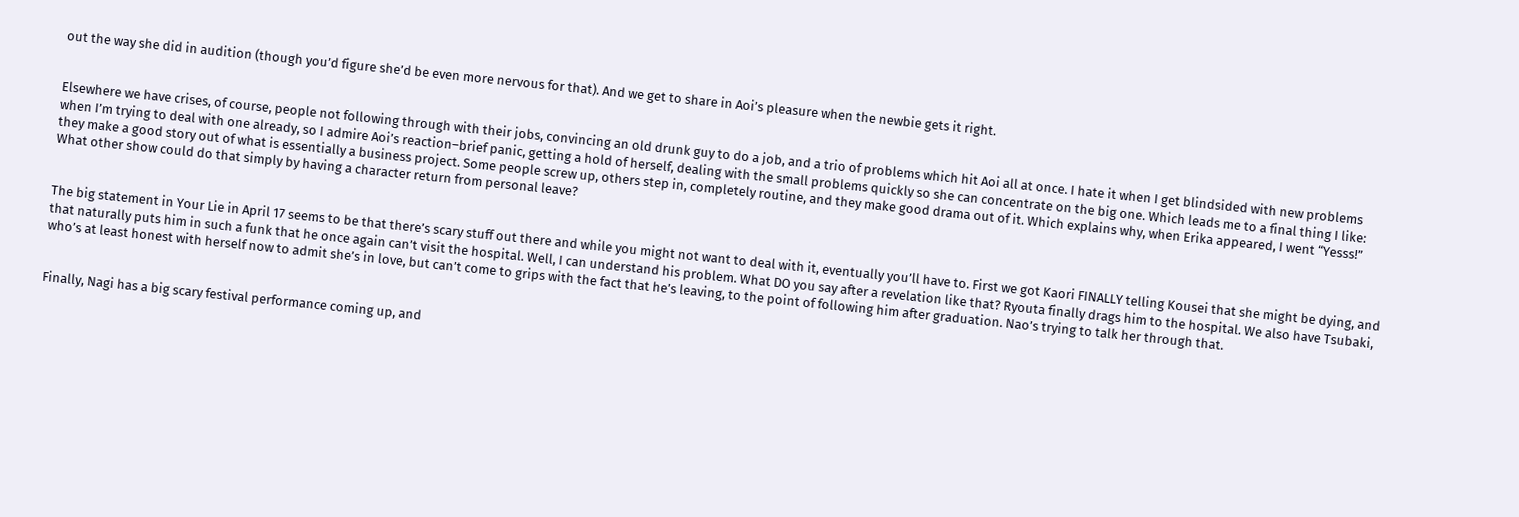out the way she did in audition (though you’d figure she’d be even more nervous for that). And we get to share in Aoi’s pleasure when the newbie gets it right.


Elsewhere we have crises, of course, people not following through with their jobs, convincing an old drunk guy to do a job, and a trio of problems which hit Aoi all at once. I hate it when I get blindsided with new problems when I’m trying to deal with one already, so I admire Aoi’s reaction–brief panic, getting a hold of herself, dealing with the small problems quickly so she can concentrate on the big one. Which leads me to a final thing I like: they make a good story out of what is essentially a business project. Some people screw up, others step in, completely routine, and they make good drama out of it. Which explains why, when Erika appeared, I went “Yesss!” What other show could do that simply by having a character return from personal leave?


The big statement in Your Lie in April 17 seems to be that there’s scary stuff out there and while you might not want to deal with it, eventually you’ll have to. First we got Kaori FINALLY telling Kousei that she might be dying, and that naturally puts him in such a funk that he once again can’t visit the hospital. Well, I can understand his problem. What DO you say after a revelation like that? Ryouta finally drags him to the hospital. We also have Tsubaki, who’s at least honest with herself now to admit she’s in love, but can’t come to grips with the fact that he’s leaving, to the point of following him after graduation. Nao’s trying to talk her through that.


Finally, Nagi has a big scary festival performance coming up, and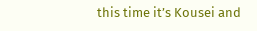this time it’s Kousei and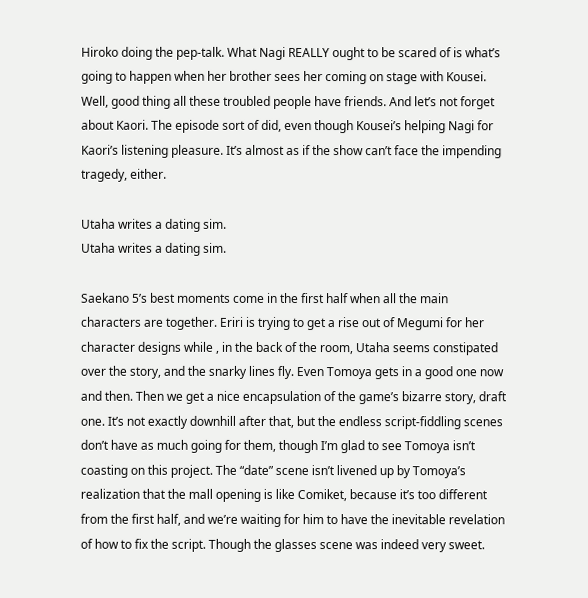Hiroko doing the pep-talk. What Nagi REALLY ought to be scared of is what’s going to happen when her brother sees her coming on stage with Kousei. Well, good thing all these troubled people have friends. And let’s not forget about Kaori. The episode sort of did, even though Kousei’s helping Nagi for Kaori’s listening pleasure. It’s almost as if the show can’t face the impending tragedy, either.

Utaha writes a dating sim.
Utaha writes a dating sim.

Saekano 5’s best moments come in the first half when all the main characters are together. Eriri is trying to get a rise out of Megumi for her character designs while , in the back of the room, Utaha seems constipated over the story, and the snarky lines fly. Even Tomoya gets in a good one now and then. Then we get a nice encapsulation of the game’s bizarre story, draft one. It’s not exactly downhill after that, but the endless script-fiddling scenes don’t have as much going for them, though I’m glad to see Tomoya isn’t coasting on this project. The “date” scene isn’t livened up by Tomoya’s realization that the mall opening is like Comiket, because it’s too different from the first half, and we’re waiting for him to have the inevitable revelation of how to fix the script. Though the glasses scene was indeed very sweet.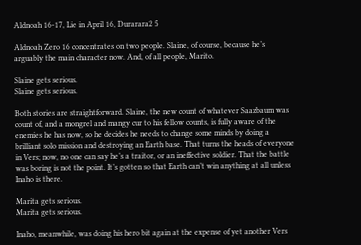Aldnoah 16-17, Lie in April 16, Durarara2 5

Aldnoah Zero 16 concentrates on two people. Slaine, of course, because he’s arguably the main character now. And, of all people, Marito.

Slaine gets serious.
Slaine gets serious.

Both stories are straightforward. Slaine, the new count of whatever Saazbaum was count of, and a mongrel and mangy cur to his fellow counts, is fully aware of the enemies he has now, so he decides he needs to change some minds by doing a brilliant solo mission and destroying an Earth base. That turns the heads of everyone in Vers; now, no one can say he’s a traitor, or an ineffective soldier. That the battle was boring is not the point. It’s gotten so that Earth can’t win anything at all unless Inaho is there.

Marita gets serious.
Marita gets serious.

Inaho, meanwhile, was doing his hero bit again at the expense of yet another Vers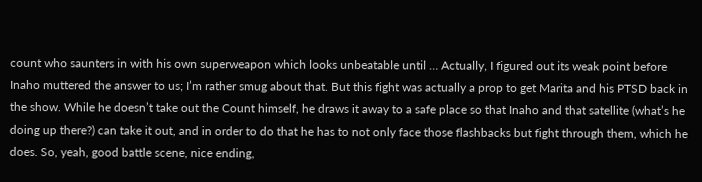count who saunters in with his own superweapon which looks unbeatable until … Actually, I figured out its weak point before Inaho muttered the answer to us; I’m rather smug about that. But this fight was actually a prop to get Marita and his PTSD back in the show. While he doesn’t take out the Count himself, he draws it away to a safe place so that Inaho and that satellite (what’s he doing up there?) can take it out, and in order to do that he has to not only face those flashbacks but fight through them, which he does. So, yeah, good battle scene, nice ending,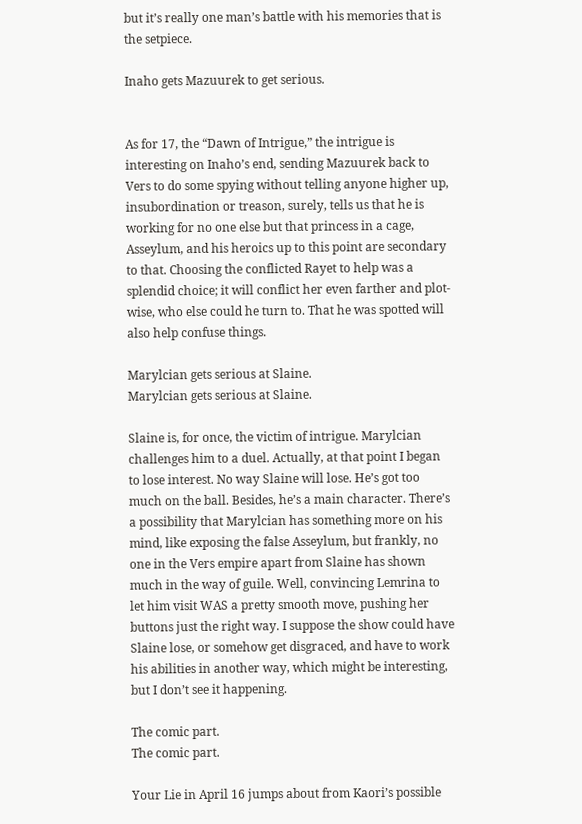but it’s really one man’s battle with his memories that is the setpiece.

Inaho gets Mazuurek to get serious.


As for 17, the “Dawn of Intrigue,” the intrigue is interesting on Inaho’s end, sending Mazuurek back to Vers to do some spying without telling anyone higher up, insubordination or treason, surely, tells us that he is working for no one else but that princess in a cage, Asseylum, and his heroics up to this point are secondary to that. Choosing the conflicted Rayet to help was a splendid choice; it will conflict her even farther and plot-wise, who else could he turn to. That he was spotted will also help confuse things.

Marylcian gets serious at Slaine.
Marylcian gets serious at Slaine.

Slaine is, for once, the victim of intrigue. Marylcian challenges him to a duel. Actually, at that point I began to lose interest. No way Slaine will lose. He’s got too much on the ball. Besides, he’s a main character. There’s a possibility that Marylcian has something more on his mind, like exposing the false Asseylum, but frankly, no one in the Vers empire apart from Slaine has shown much in the way of guile. Well, convincing Lemrina to let him visit WAS a pretty smooth move, pushing her buttons just the right way. I suppose the show could have Slaine lose, or somehow get disgraced, and have to work his abilities in another way, which might be interesting, but I don’t see it happening.

The comic part.
The comic part.

Your Lie in April 16 jumps about from Kaori’s possible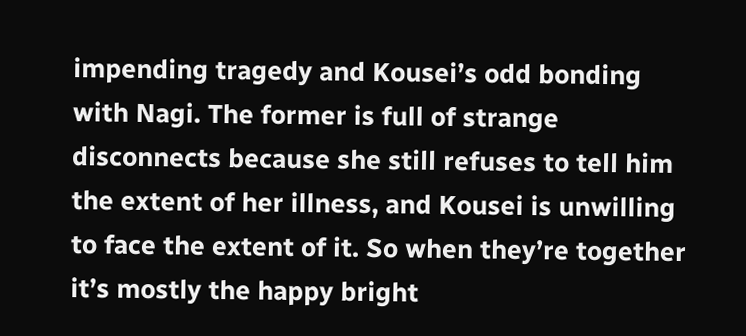impending tragedy and Kousei’s odd bonding with Nagi. The former is full of strange disconnects because she still refuses to tell him the extent of her illness, and Kousei is unwilling to face the extent of it. So when they’re together it’s mostly the happy bright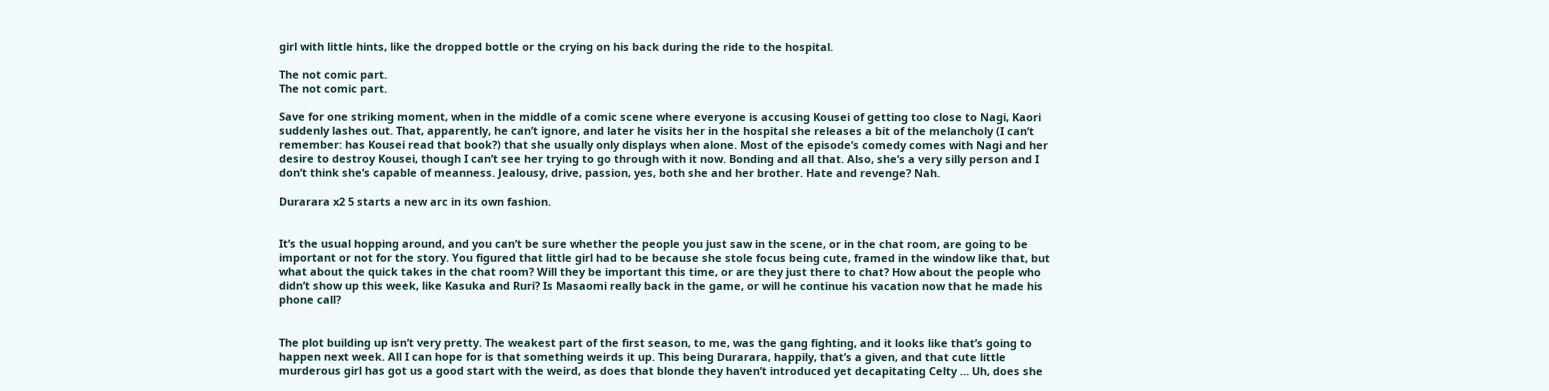girl with little hints, like the dropped bottle or the crying on his back during the ride to the hospital.

The not comic part.
The not comic part.

Save for one striking moment, when in the middle of a comic scene where everyone is accusing Kousei of getting too close to Nagi, Kaori suddenly lashes out. That, apparently, he can’t ignore, and later he visits her in the hospital she releases a bit of the melancholy (I can’t remember: has Kousei read that book?) that she usually only displays when alone. Most of the episode’s comedy comes with Nagi and her desire to destroy Kousei, though I can’t see her trying to go through with it now. Bonding and all that. Also, she’s a very silly person and I don’t think she’s capable of meanness. Jealousy, drive, passion, yes, both she and her brother. Hate and revenge? Nah.

Durarara x2 5 starts a new arc in its own fashion.


It’s the usual hopping around, and you can’t be sure whether the people you just saw in the scene, or in the chat room, are going to be important or not for the story. You figured that little girl had to be because she stole focus being cute, framed in the window like that, but what about the quick takes in the chat room? Will they be important this time, or are they just there to chat? How about the people who didn’t show up this week, like Kasuka and Ruri? Is Masaomi really back in the game, or will he continue his vacation now that he made his phone call?


The plot building up isn’t very pretty. The weakest part of the first season, to me, was the gang fighting, and it looks like that’s going to happen next week. All I can hope for is that something weirds it up. This being Durarara, happily, that’s a given, and that cute little murderous girl has got us a good start with the weird, as does that blonde they haven’t introduced yet decapitating Celty … Uh, does she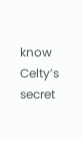know Celty’s secret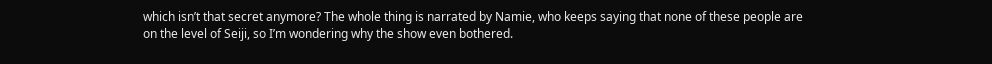which isn’t that secret anymore? The whole thing is narrated by Namie, who keeps saying that none of these people are on the level of Seiji, so I’m wondering why the show even bothered.